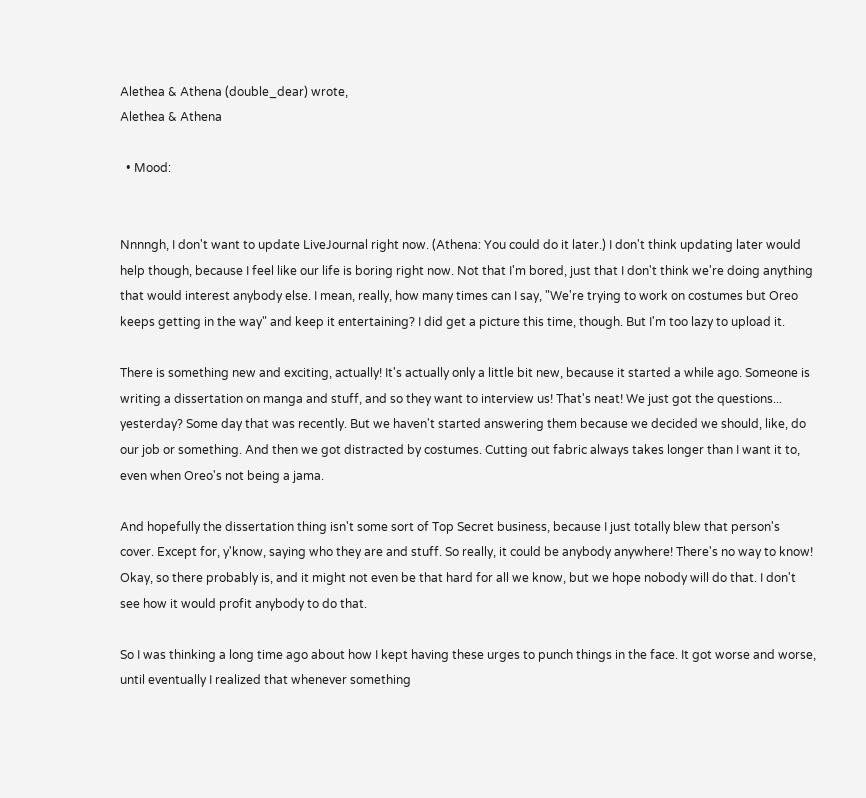Alethea & Athena (double_dear) wrote,
Alethea & Athena

  • Mood:


Nnnngh, I don't want to update LiveJournal right now. (Athena: You could do it later.) I don't think updating later would help though, because I feel like our life is boring right now. Not that I'm bored, just that I don't think we're doing anything that would interest anybody else. I mean, really, how many times can I say, "We're trying to work on costumes but Oreo keeps getting in the way" and keep it entertaining? I did get a picture this time, though. But I'm too lazy to upload it.

There is something new and exciting, actually! It's actually only a little bit new, because it started a while ago. Someone is writing a dissertation on manga and stuff, and so they want to interview us! That's neat! We just got the questions... yesterday? Some day that was recently. But we haven't started answering them because we decided we should, like, do our job or something. And then we got distracted by costumes. Cutting out fabric always takes longer than I want it to, even when Oreo's not being a jama.

And hopefully the dissertation thing isn't some sort of Top Secret business, because I just totally blew that person's cover. Except for, y'know, saying who they are and stuff. So really, it could be anybody anywhere! There's no way to know! Okay, so there probably is, and it might not even be that hard for all we know, but we hope nobody will do that. I don't see how it would profit anybody to do that.

So I was thinking a long time ago about how I kept having these urges to punch things in the face. It got worse and worse, until eventually I realized that whenever something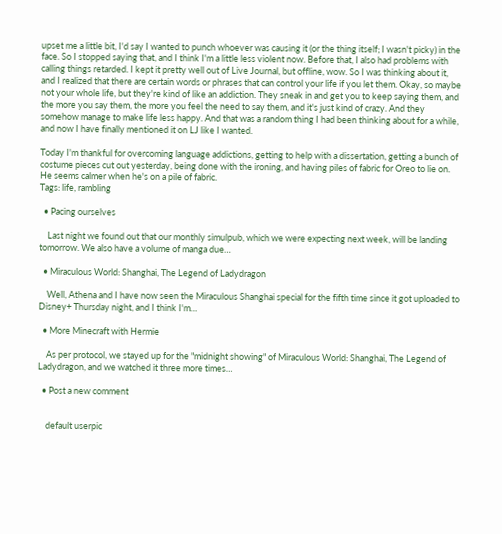upset me a little bit, I'd say I wanted to punch whoever was causing it (or the thing itself; I wasn't picky) in the face. So I stopped saying that, and I think I'm a little less violent now. Before that, I also had problems with calling things retarded. I kept it pretty well out of Live Journal, but offline, wow. So I was thinking about it, and I realized that there are certain words or phrases that can control your life if you let them. Okay, so maybe not your whole life, but they're kind of like an addiction. They sneak in and get you to keep saying them, and the more you say them, the more you feel the need to say them, and it's just kind of crazy. And they somehow manage to make life less happy. And that was a random thing I had been thinking about for a while, and now I have finally mentioned it on LJ like I wanted.

Today I'm thankful for overcoming language addictions, getting to help with a dissertation, getting a bunch of costume pieces cut out yesterday, being done with the ironing, and having piles of fabric for Oreo to lie on. He seems calmer when he's on a pile of fabric.
Tags: life, rambling

  • Pacing ourselves

    Last night we found out that our monthly simulpub, which we were expecting next week, will be landing tomorrow. We also have a volume of manga due…

  • Miraculous World: Shanghai, The Legend of Ladydragon

    Well, Athena and I have now seen the Miraculous Shanghai special for the fifth time since it got uploaded to Disney+ Thursday night, and I think I'm…

  • More Minecraft with Hermie

    As per protocol, we stayed up for the "midnight showing" of Miraculous World: Shanghai, The Legend of Ladydragon, and we watched it three more times…

  • Post a new comment


    default userpic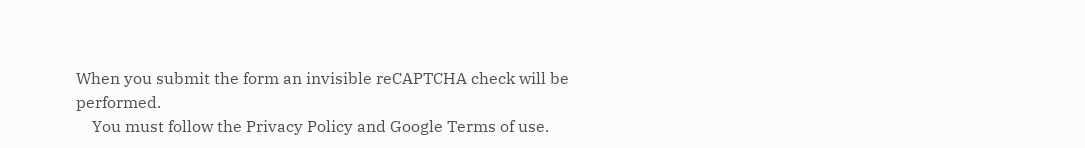When you submit the form an invisible reCAPTCHA check will be performed.
    You must follow the Privacy Policy and Google Terms of use.